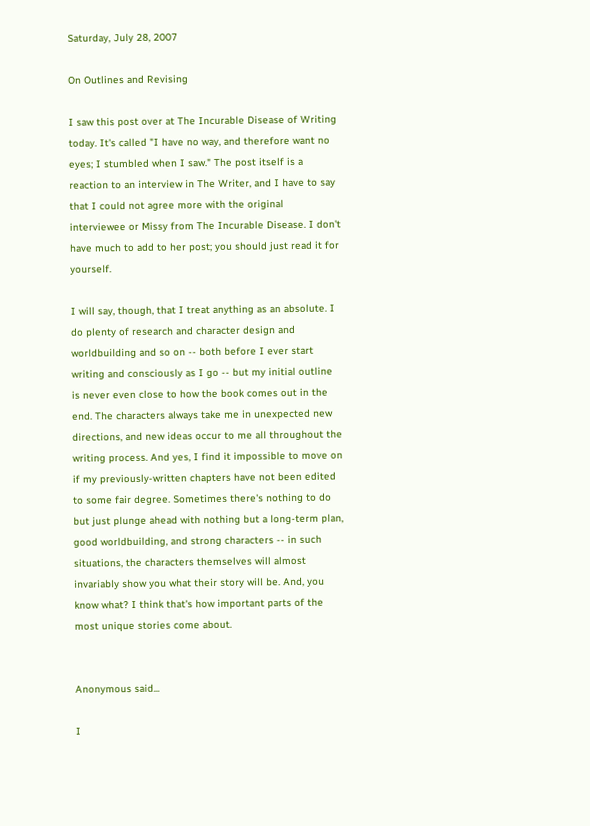Saturday, July 28, 2007

On Outlines and Revising

I saw this post over at The Incurable Disease of Writing today. It's called "I have no way, and therefore want no eyes; I stumbled when I saw." The post itself is a reaction to an interview in The Writer, and I have to say that I could not agree more with the original interviewee or Missy from The Incurable Disease. I don't have much to add to her post; you should just read it for yourself.

I will say, though, that I treat anything as an absolute. I do plenty of research and character design and worldbuilding and so on -- both before I ever start writing and consciously as I go -- but my initial outline is never even close to how the book comes out in the end. The characters always take me in unexpected new directions, and new ideas occur to me all throughout the writing process. And yes, I find it impossible to move on if my previously-written chapters have not been edited to some fair degree. Sometimes there's nothing to do but just plunge ahead with nothing but a long-term plan, good worldbuilding, and strong characters -- in such situations, the characters themselves will almost invariably show you what their story will be. And, you know what? I think that's how important parts of the most unique stories come about.


Anonymous said...

I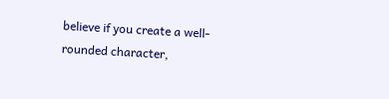believe if you create a well-rounded character,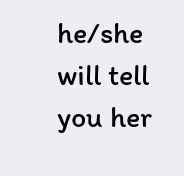he/she will tell you her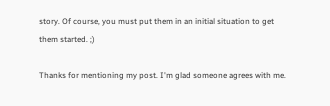story. Of course, you must put them in an initial situation to get them started. ;)

Thanks for mentioning my post. I'm glad someone agrees with me.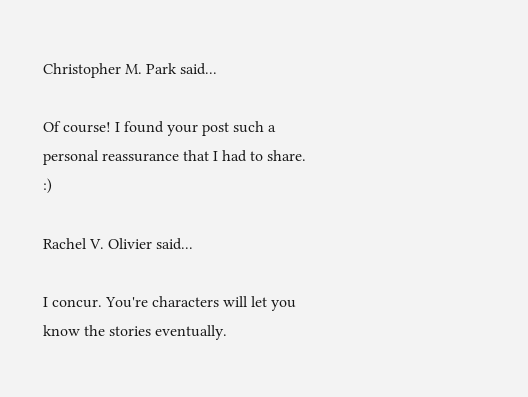Christopher M. Park said...

Of course! I found your post such a personal reassurance that I had to share. :)

Rachel V. Olivier said...

I concur. You're characters will let you know the stories eventually.